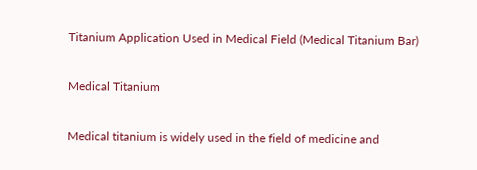Titanium Application Used in Medical Field (Medical Titanium Bar)

Medical Titanium

Medical titanium is widely used in the field of medicine and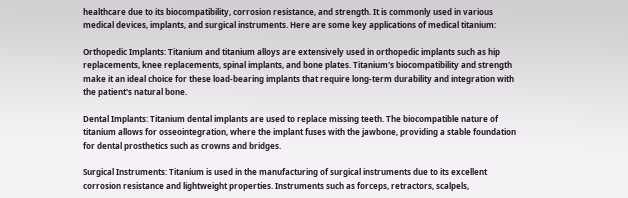healthcare due to its biocompatibility, corrosion resistance, and strength. It is commonly used in various medical devices, implants, and surgical instruments. Here are some key applications of medical titanium:

Orthopedic Implants: Titanium and titanium alloys are extensively used in orthopedic implants such as hip replacements, knee replacements, spinal implants, and bone plates. Titanium's biocompatibility and strength make it an ideal choice for these load-bearing implants that require long-term durability and integration with the patient's natural bone.

Dental Implants: Titanium dental implants are used to replace missing teeth. The biocompatible nature of titanium allows for osseointegration, where the implant fuses with the jawbone, providing a stable foundation for dental prosthetics such as crowns and bridges.

Surgical Instruments: Titanium is used in the manufacturing of surgical instruments due to its excellent corrosion resistance and lightweight properties. Instruments such as forceps, retractors, scalpels,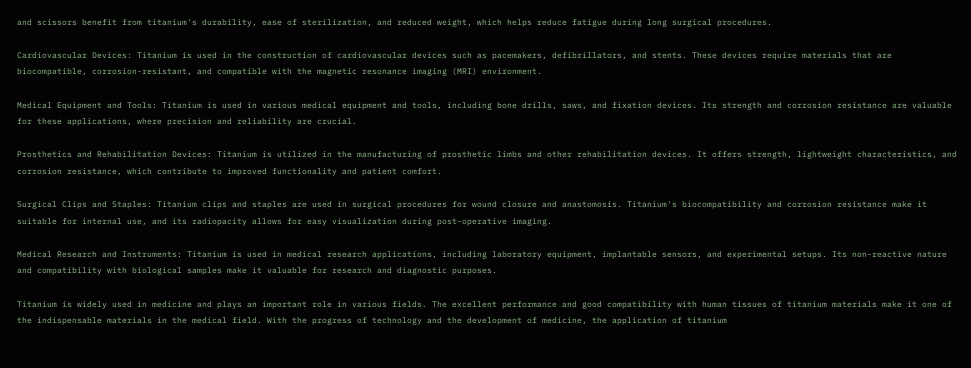and scissors benefit from titanium's durability, ease of sterilization, and reduced weight, which helps reduce fatigue during long surgical procedures.

Cardiovascular Devices: Titanium is used in the construction of cardiovascular devices such as pacemakers, defibrillators, and stents. These devices require materials that are biocompatible, corrosion-resistant, and compatible with the magnetic resonance imaging (MRI) environment.

Medical Equipment and Tools: Titanium is used in various medical equipment and tools, including bone drills, saws, and fixation devices. Its strength and corrosion resistance are valuable for these applications, where precision and reliability are crucial.

Prosthetics and Rehabilitation Devices: Titanium is utilized in the manufacturing of prosthetic limbs and other rehabilitation devices. It offers strength, lightweight characteristics, and corrosion resistance, which contribute to improved functionality and patient comfort.

Surgical Clips and Staples: Titanium clips and staples are used in surgical procedures for wound closure and anastomosis. Titanium's biocompatibility and corrosion resistance make it suitable for internal use, and its radiopacity allows for easy visualization during post-operative imaging.

Medical Research and Instruments: Titanium is used in medical research applications, including laboratory equipment, implantable sensors, and experimental setups. Its non-reactive nature and compatibility with biological samples make it valuable for research and diagnostic purposes.

Titanium is widely used in medicine and plays an important role in various fields. The excellent performance and good compatibility with human tissues of titanium materials make it one of the indispensable materials in the medical field. With the progress of technology and the development of medicine, the application of titanium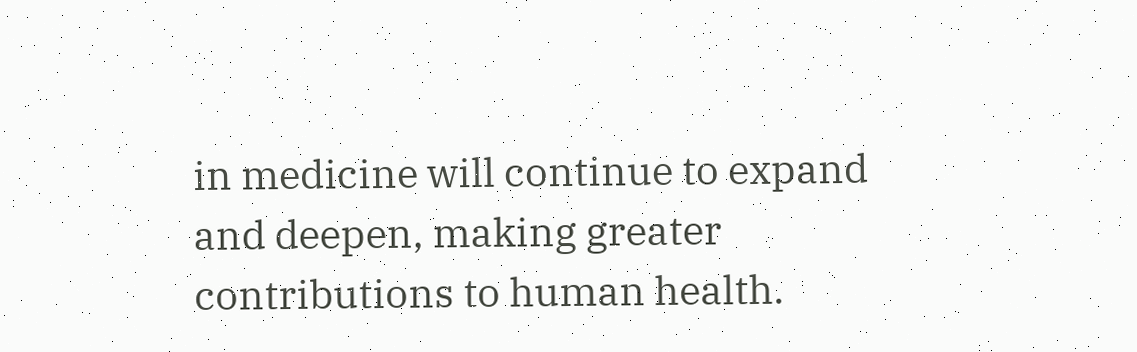in medicine will continue to expand and deepen, making greater contributions to human health.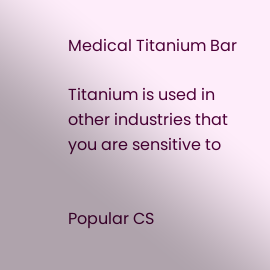Medical Titanium Bar

Titanium is used in other industries that you are sensitive to


Popular CS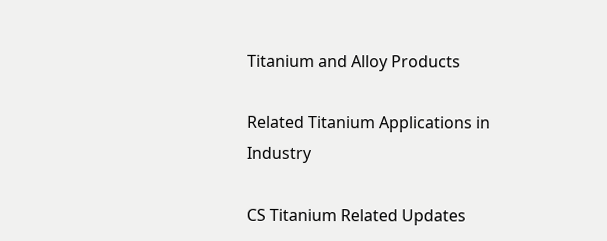Titanium and Alloy Products

Related Titanium Applications in Industry

CS Titanium Related Updates